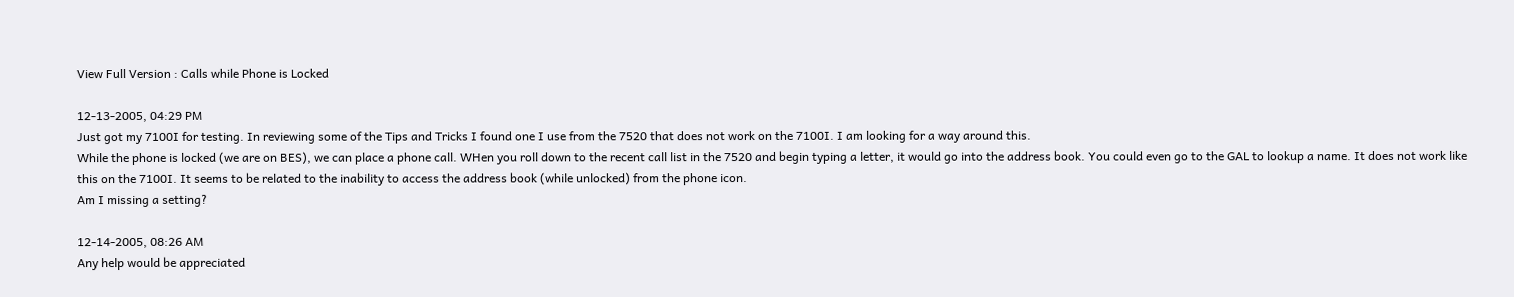View Full Version : Calls while Phone is Locked

12-13-2005, 04:29 PM
Just got my 7100I for testing. In reviewing some of the Tips and Tricks I found one I use from the 7520 that does not work on the 7100I. I am looking for a way around this.
While the phone is locked (we are on BES), we can place a phone call. WHen you roll down to the recent call list in the 7520 and begin typing a letter, it would go into the address book. You could even go to the GAL to lookup a name. It does not work like this on the 7100I. It seems to be related to the inability to access the address book (while unlocked) from the phone icon.
Am I missing a setting?

12-14-2005, 08:26 AM
Any help would be appreciated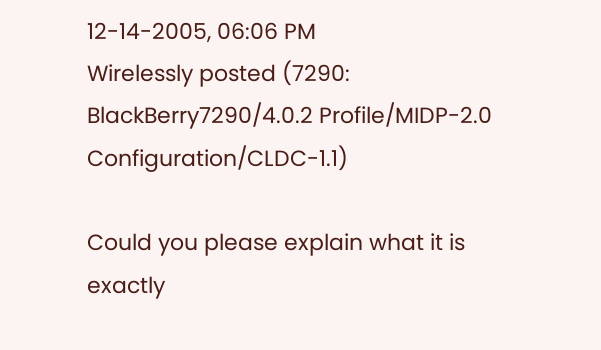12-14-2005, 06:06 PM
Wirelessly posted (7290: BlackBerry7290/4.0.2 Profile/MIDP-2.0 Configuration/CLDC-1.1)

Could you please explain what it is exactly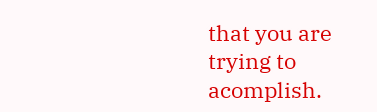that you are trying to acomplish.